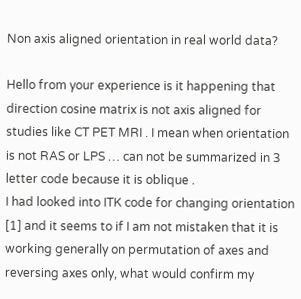Non axis aligned orientation in real world data?

Hello from your experience is it happening that direction cosine matrix is not axis aligned for studies like CT PET MRI . I mean when orientation is not RAS or LPS … can not be summarized in 3 letter code because it is oblique .
I had looked into ITK code for changing orientation [1] and it seems to if I am not mistaken that it is working generally on permutation of axes and reversing axes only, what would confirm my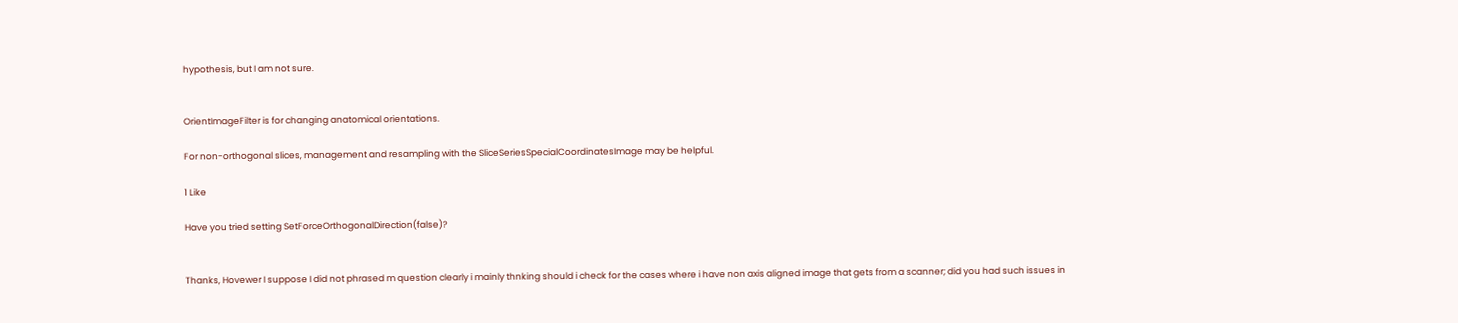hypothesis, but I am not sure.


OrientImageFilter is for changing anatomical orientations.

For non-orthogonal slices, management and resampling with the SliceSeriesSpecialCoordinatesImage may be helpful.

1 Like

Have you tried setting SetForceOrthogonalDirection(false)?


Thanks, Hovewer I suppose I did not phrased m question clearly i mainly thnking should i check for the cases where i have non axis aligned image that gets from a scanner; did you had such issues in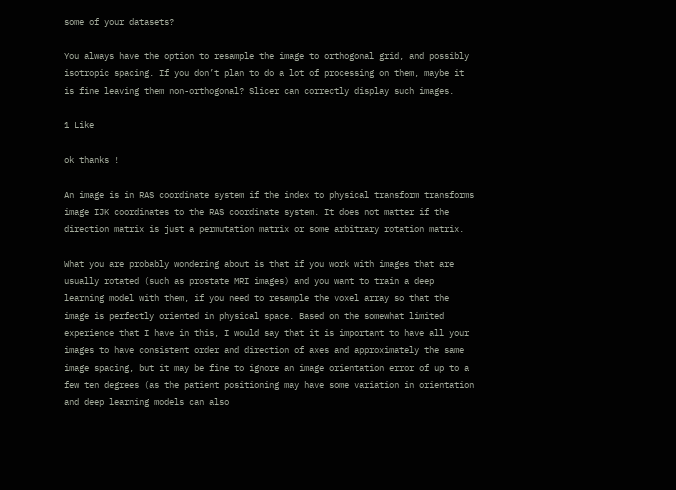some of your datasets?

You always have the option to resample the image to orthogonal grid, and possibly isotropic spacing. If you don’t plan to do a lot of processing on them, maybe it is fine leaving them non-orthogonal? Slicer can correctly display such images.

1 Like

ok thanks !

An image is in RAS coordinate system if the index to physical transform transforms image IJK coordinates to the RAS coordinate system. It does not matter if the direction matrix is just a permutation matrix or some arbitrary rotation matrix.

What you are probably wondering about is that if you work with images that are usually rotated (such as prostate MRI images) and you want to train a deep learning model with them, if you need to resample the voxel array so that the image is perfectly oriented in physical space. Based on the somewhat limited experience that I have in this, I would say that it is important to have all your images to have consistent order and direction of axes and approximately the same image spacing, but it may be fine to ignore an image orientation error of up to a few ten degrees (as the patient positioning may have some variation in orientation and deep learning models can also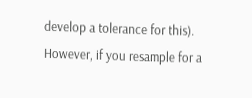develop a tolerance for this). However, if you resample for a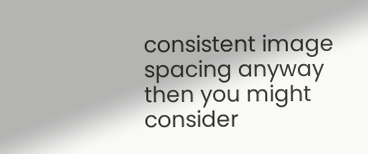consistent image spacing anyway then you might consider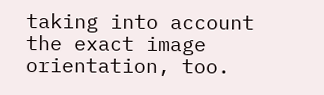taking into account the exact image orientation, too.